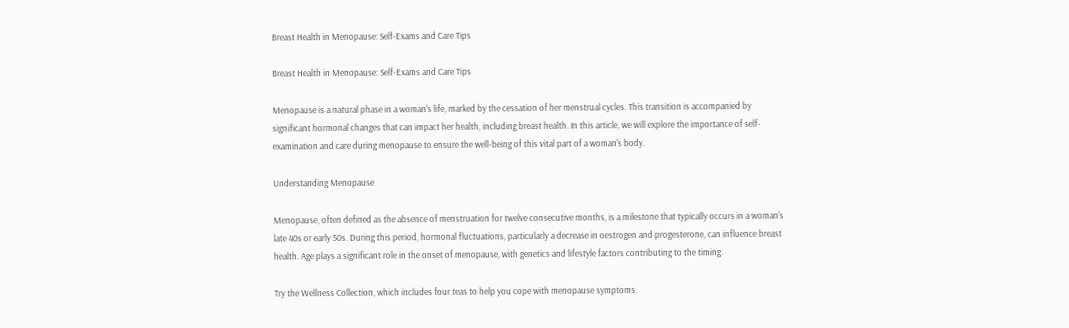Breast Health in Menopause: Self-Exams and Care Tips

Breast Health in Menopause: Self-Exams and Care Tips

Menopause is a natural phase in a woman's life, marked by the cessation of her menstrual cycles. This transition is accompanied by significant hormonal changes that can impact her health, including breast health. In this article, we will explore the importance of self-examination and care during menopause to ensure the well-being of this vital part of a woman's body.

Understanding Menopause

Menopause, often defined as the absence of menstruation for twelve consecutive months, is a milestone that typically occurs in a woman's late 40s or early 50s. During this period, hormonal fluctuations, particularly a decrease in oestrogen and progesterone, can influence breast health. Age plays a significant role in the onset of menopause, with genetics and lifestyle factors contributing to the timing.

Try the Wellness Collection, which includes four teas to help you cope with menopause symptoms.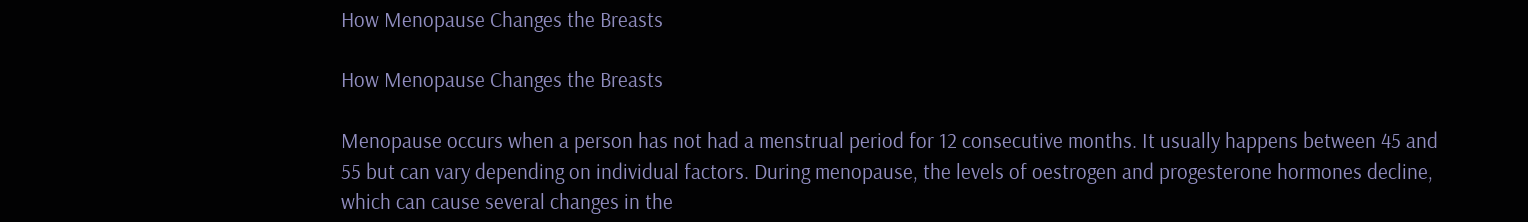How Menopause Changes the Breasts

How Menopause Changes the Breasts

Menopause occurs when a person has not had a menstrual period for 12 consecutive months. It usually happens between 45 and 55 but can vary depending on individual factors. During menopause, the levels of oestrogen and progesterone hormones decline, which can cause several changes in the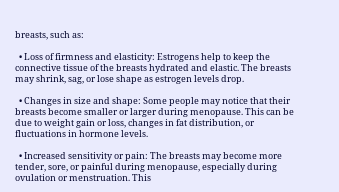breasts, such as:

  • Loss of firmness and elasticity: Estrogens help to keep the connective tissue of the breasts hydrated and elastic. The breasts may shrink, sag, or lose shape as estrogen levels drop.

  • Changes in size and shape: Some people may notice that their breasts become smaller or larger during menopause. This can be due to weight gain or loss, changes in fat distribution, or fluctuations in hormone levels.

  • Increased sensitivity or pain: The breasts may become more tender, sore, or painful during menopause, especially during ovulation or menstruation. This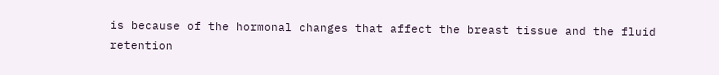is because of the hormonal changes that affect the breast tissue and the fluid retention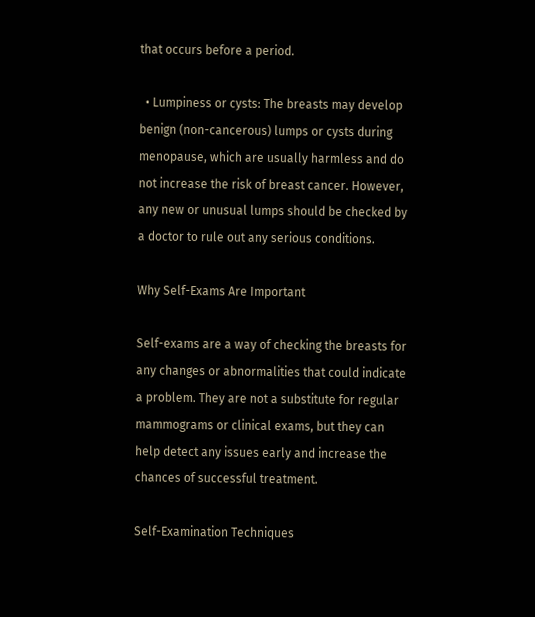that occurs before a period.

  • Lumpiness or cysts: The breasts may develop benign (non-cancerous) lumps or cysts during menopause, which are usually harmless and do not increase the risk of breast cancer. However, any new or unusual lumps should be checked by a doctor to rule out any serious conditions.

Why Self-Exams Are Important

Self-exams are a way of checking the breasts for any changes or abnormalities that could indicate a problem. They are not a substitute for regular mammograms or clinical exams, but they can help detect any issues early and increase the chances of successful treatment.

Self-Examination Techniques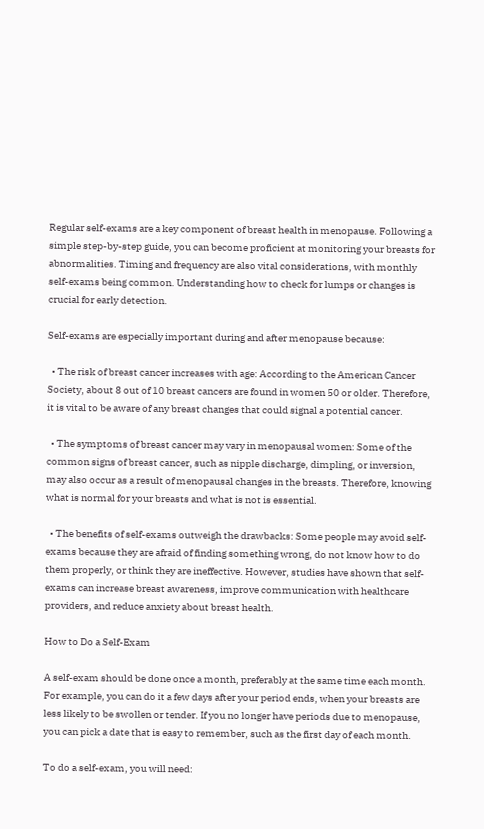Regular self-exams are a key component of breast health in menopause. Following a simple step-by-step guide, you can become proficient at monitoring your breasts for abnormalities. Timing and frequency are also vital considerations, with monthly self-exams being common. Understanding how to check for lumps or changes is crucial for early detection.

Self-exams are especially important during and after menopause because:

  • The risk of breast cancer increases with age: According to the American Cancer Society, about 8 out of 10 breast cancers are found in women 50 or older. Therefore, it is vital to be aware of any breast changes that could signal a potential cancer.

  • The symptoms of breast cancer may vary in menopausal women: Some of the common signs of breast cancer, such as nipple discharge, dimpling, or inversion, may also occur as a result of menopausal changes in the breasts. Therefore, knowing what is normal for your breasts and what is not is essential.

  • The benefits of self-exams outweigh the drawbacks: Some people may avoid self-exams because they are afraid of finding something wrong, do not know how to do them properly, or think they are ineffective. However, studies have shown that self-exams can increase breast awareness, improve communication with healthcare providers, and reduce anxiety about breast health.

How to Do a Self-Exam

A self-exam should be done once a month, preferably at the same time each month. For example, you can do it a few days after your period ends, when your breasts are less likely to be swollen or tender. If you no longer have periods due to menopause, you can pick a date that is easy to remember, such as the first day of each month.

To do a self-exam, you will need: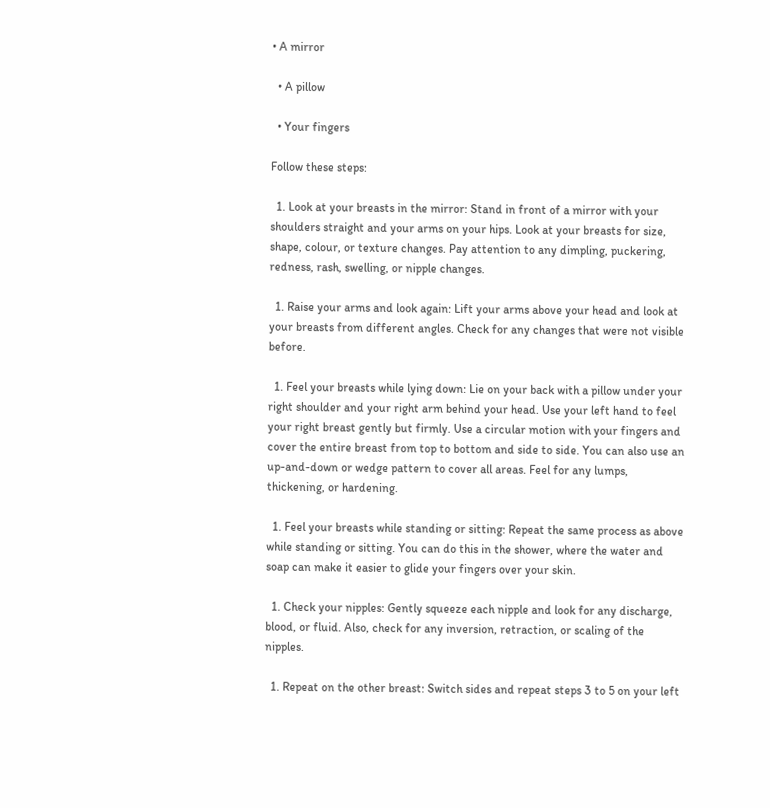• A mirror

  • A pillow

  • Your fingers

Follow these steps:

  1. Look at your breasts in the mirror: Stand in front of a mirror with your shoulders straight and your arms on your hips. Look at your breasts for size, shape, colour, or texture changes. Pay attention to any dimpling, puckering, redness, rash, swelling, or nipple changes.

  1. Raise your arms and look again: Lift your arms above your head and look at your breasts from different angles. Check for any changes that were not visible before.

  1. Feel your breasts while lying down: Lie on your back with a pillow under your right shoulder and your right arm behind your head. Use your left hand to feel your right breast gently but firmly. Use a circular motion with your fingers and cover the entire breast from top to bottom and side to side. You can also use an up-and-down or wedge pattern to cover all areas. Feel for any lumps, thickening, or hardening.

  1. Feel your breasts while standing or sitting: Repeat the same process as above while standing or sitting. You can do this in the shower, where the water and soap can make it easier to glide your fingers over your skin.

  1. Check your nipples: Gently squeeze each nipple and look for any discharge, blood, or fluid. Also, check for any inversion, retraction, or scaling of the nipples.

  1. Repeat on the other breast: Switch sides and repeat steps 3 to 5 on your left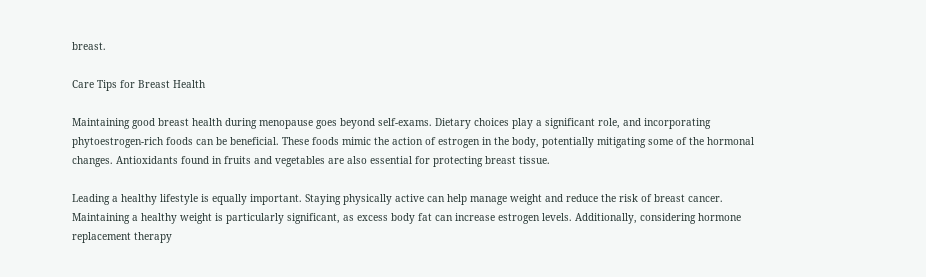breast.

Care Tips for Breast Health

Maintaining good breast health during menopause goes beyond self-exams. Dietary choices play a significant role, and incorporating phytoestrogen-rich foods can be beneficial. These foods mimic the action of estrogen in the body, potentially mitigating some of the hormonal changes. Antioxidants found in fruits and vegetables are also essential for protecting breast tissue.

Leading a healthy lifestyle is equally important. Staying physically active can help manage weight and reduce the risk of breast cancer. Maintaining a healthy weight is particularly significant, as excess body fat can increase estrogen levels. Additionally, considering hormone replacement therapy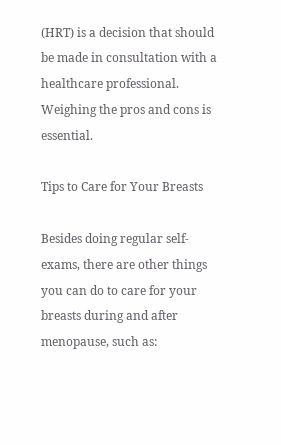(HRT) is a decision that should be made in consultation with a healthcare professional. Weighing the pros and cons is essential.

Tips to Care for Your Breasts

Besides doing regular self-exams, there are other things you can do to care for your breasts during and after menopause, such as: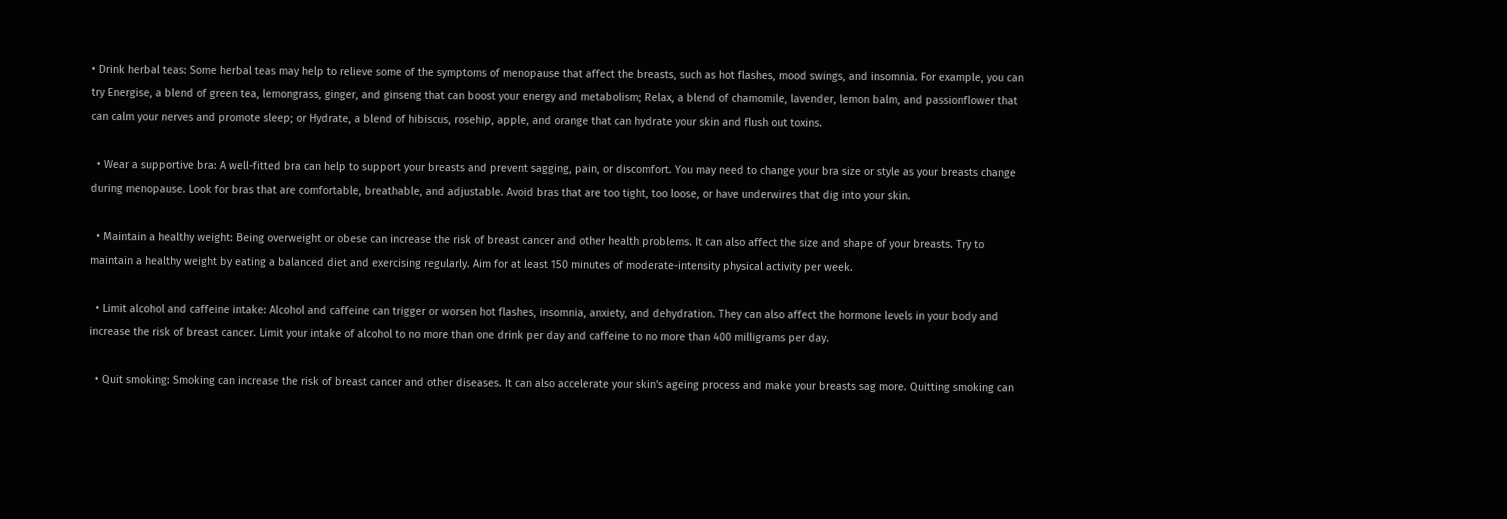• Drink herbal teas: Some herbal teas may help to relieve some of the symptoms of menopause that affect the breasts, such as hot flashes, mood swings, and insomnia. For example, you can try Energise, a blend of green tea, lemongrass, ginger, and ginseng that can boost your energy and metabolism; Relax, a blend of chamomile, lavender, lemon balm, and passionflower that can calm your nerves and promote sleep; or Hydrate, a blend of hibiscus, rosehip, apple, and orange that can hydrate your skin and flush out toxins.

  • Wear a supportive bra: A well-fitted bra can help to support your breasts and prevent sagging, pain, or discomfort. You may need to change your bra size or style as your breasts change during menopause. Look for bras that are comfortable, breathable, and adjustable. Avoid bras that are too tight, too loose, or have underwires that dig into your skin.

  • Maintain a healthy weight: Being overweight or obese can increase the risk of breast cancer and other health problems. It can also affect the size and shape of your breasts. Try to maintain a healthy weight by eating a balanced diet and exercising regularly. Aim for at least 150 minutes of moderate-intensity physical activity per week.

  • Limit alcohol and caffeine intake: Alcohol and caffeine can trigger or worsen hot flashes, insomnia, anxiety, and dehydration. They can also affect the hormone levels in your body and increase the risk of breast cancer. Limit your intake of alcohol to no more than one drink per day and caffeine to no more than 400 milligrams per day.

  • Quit smoking: Smoking can increase the risk of breast cancer and other diseases. It can also accelerate your skin's ageing process and make your breasts sag more. Quitting smoking can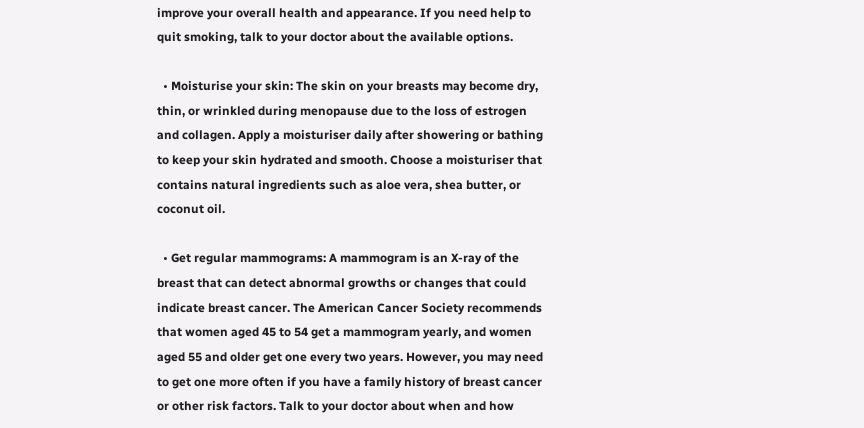improve your overall health and appearance. If you need help to quit smoking, talk to your doctor about the available options.

  • Moisturise your skin: The skin on your breasts may become dry, thin, or wrinkled during menopause due to the loss of estrogen and collagen. Apply a moisturiser daily after showering or bathing to keep your skin hydrated and smooth. Choose a moisturiser that contains natural ingredients such as aloe vera, shea butter, or coconut oil.

  • Get regular mammograms: A mammogram is an X-ray of the breast that can detect abnormal growths or changes that could indicate breast cancer. The American Cancer Society recommends that women aged 45 to 54 get a mammogram yearly, and women aged 55 and older get one every two years. However, you may need to get one more often if you have a family history of breast cancer or other risk factors. Talk to your doctor about when and how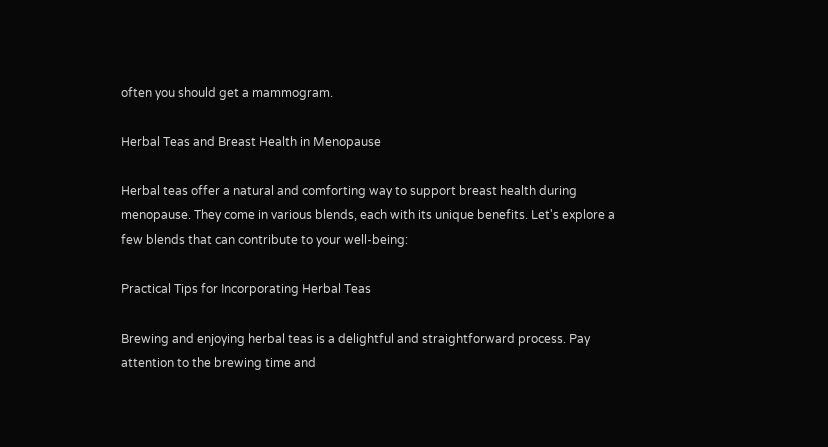often you should get a mammogram.

Herbal Teas and Breast Health in Menopause

Herbal teas offer a natural and comforting way to support breast health during menopause. They come in various blends, each with its unique benefits. Let's explore a few blends that can contribute to your well-being:

Practical Tips for Incorporating Herbal Teas

Brewing and enjoying herbal teas is a delightful and straightforward process. Pay attention to the brewing time and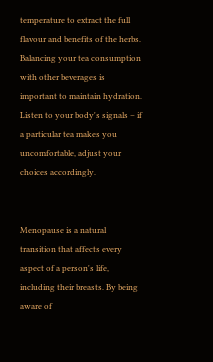temperature to extract the full flavour and benefits of the herbs. Balancing your tea consumption with other beverages is important to maintain hydration. Listen to your body's signals – if a particular tea makes you uncomfortable, adjust your choices accordingly.


Menopause is a natural transition that affects every aspect of a person's life, including their breasts. By being aware of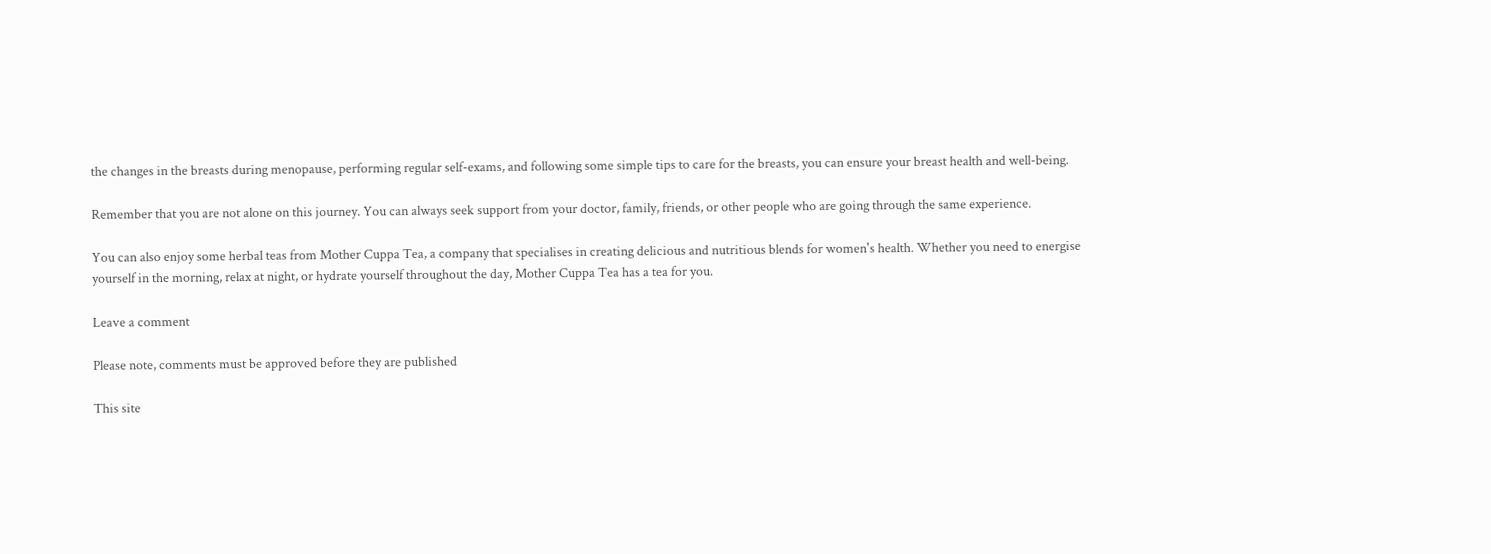the changes in the breasts during menopause, performing regular self-exams, and following some simple tips to care for the breasts, you can ensure your breast health and well-being.

Remember that you are not alone on this journey. You can always seek support from your doctor, family, friends, or other people who are going through the same experience.

You can also enjoy some herbal teas from Mother Cuppa Tea, a company that specialises in creating delicious and nutritious blends for women's health. Whether you need to energise yourself in the morning, relax at night, or hydrate yourself throughout the day, Mother Cuppa Tea has a tea for you.

Leave a comment

Please note, comments must be approved before they are published

This site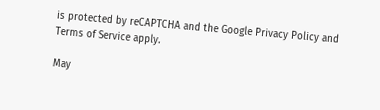is protected by reCAPTCHA and the Google Privacy Policy and Terms of Service apply.

May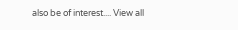also be of interest.... View all